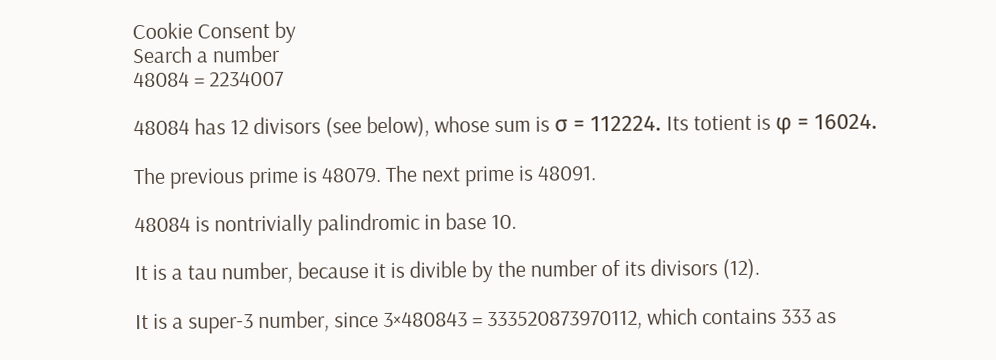Cookie Consent by
Search a number
48084 = 2234007

48084 has 12 divisors (see below), whose sum is σ = 112224. Its totient is φ = 16024.

The previous prime is 48079. The next prime is 48091.

48084 is nontrivially palindromic in base 10.

It is a tau number, because it is divible by the number of its divisors (12).

It is a super-3 number, since 3×480843 = 333520873970112, which contains 333 as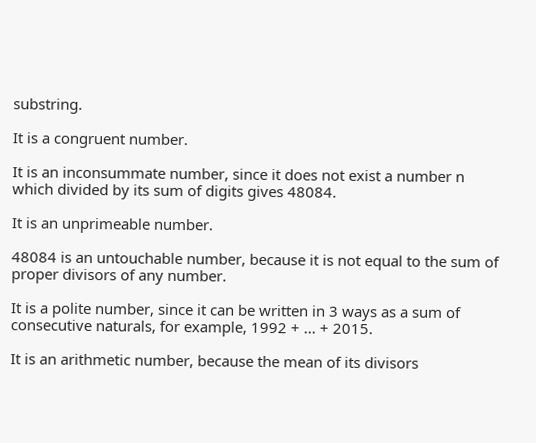substring.

It is a congruent number.

It is an inconsummate number, since it does not exist a number n which divided by its sum of digits gives 48084.

It is an unprimeable number.

48084 is an untouchable number, because it is not equal to the sum of proper divisors of any number.

It is a polite number, since it can be written in 3 ways as a sum of consecutive naturals, for example, 1992 + ... + 2015.

It is an arithmetic number, because the mean of its divisors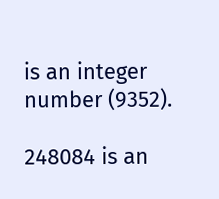is an integer number (9352).

248084 is an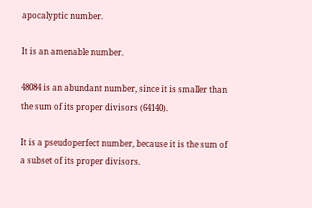apocalyptic number.

It is an amenable number.

48084 is an abundant number, since it is smaller than the sum of its proper divisors (64140).

It is a pseudoperfect number, because it is the sum of a subset of its proper divisors.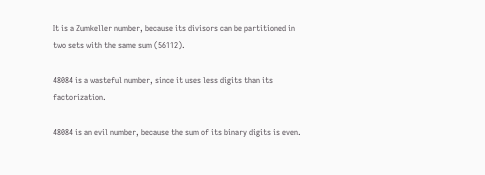It is a Zumkeller number, because its divisors can be partitioned in two sets with the same sum (56112).

48084 is a wasteful number, since it uses less digits than its factorization.

48084 is an evil number, because the sum of its binary digits is even.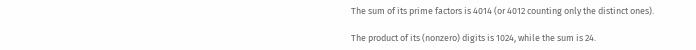The sum of its prime factors is 4014 (or 4012 counting only the distinct ones).

The product of its (nonzero) digits is 1024, while the sum is 24.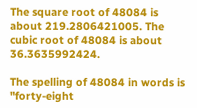The square root of 48084 is about 219.2806421005. The cubic root of 48084 is about 36.3635992424.

The spelling of 48084 in words is "forty-eight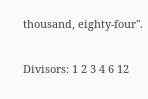thousand, eighty-four".

Divisors: 1 2 3 4 6 12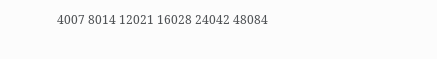4007 8014 12021 16028 24042 48084